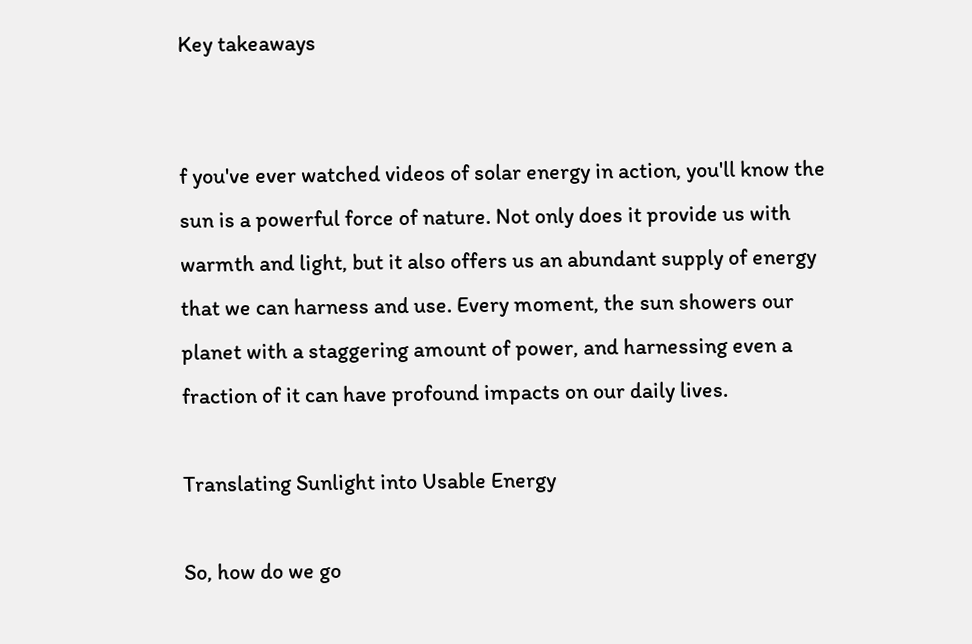Key takeaways


f you've ever watched videos of solar energy in action, you'll know the sun is a powerful force of nature. Not only does it provide us with warmth and light, but it also offers us an abundant supply of energy that we can harness and use. Every moment, the sun showers our planet with a staggering amount of power, and harnessing even a fraction of it can have profound impacts on our daily lives.

Translating Sunlight into Usable Energy

So, how do we go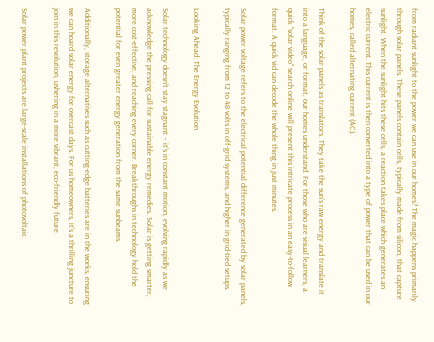from radiant sunlight to the power we can use in our homes? The magic happens primarily through solar panels. These panels contain cells, typically made from silicon, that capture sunlight. When the sunlight hits these cells, a reaction takes place which generates an electric current. This current is then converted into a type of power that can be used in our homes, called alternating current (AC).

Think of the solar panels as translators. They take the sun's raw energy and translate it into a language, or format, our homes understand. For those who are visual learners, a quick "solar video" search online will present this intricate process in an easy-to-follow format. A quick vid can decode the whole thing in just minutes.

Solar power voltage refers to the electrical potential difference generated by solar panels, typically ranging from 12 to 48 volts in off-grid systems, and higher in grid-tied setups.

Looking Ahead: The Energy Evolution

Solar technology doesn't stay stagnant – it's in constant motion, evolving rapidly as we acknowledge the pressing call for sustainable energy remedies. Solar is getting smarter, more cost-effective, and reaching every corner. Breakthroughs in technology hold the potential for even greater energy generation from the same sunbeams.

Additionally, storage alternatives such as cutting-edge batteries are in the works, ensuring we can hoard solar energy for overcast days. For us homeowners, it's a thrilling juncture to join in this revolution, ushering in a more vibrant, eco-friendly future.

Solar power plant projects are large-scale installations of photovoltaic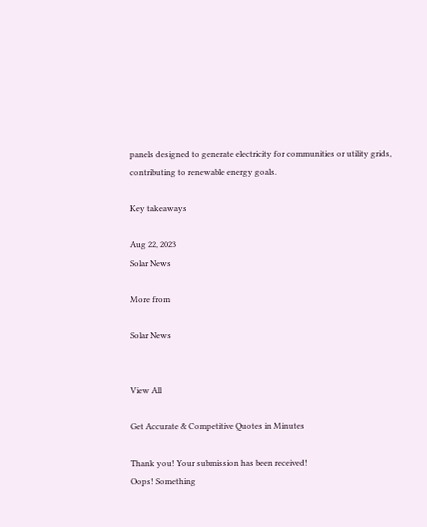panels designed to generate electricity for communities or utility grids, contributing to renewable energy goals.

Key takeaways

Aug 22, 2023
Solar News

More from

Solar News


View All

Get Accurate & Competitive Quotes in Minutes

Thank you! Your submission has been received!
Oops! Something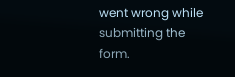went wrong while submitting the form.